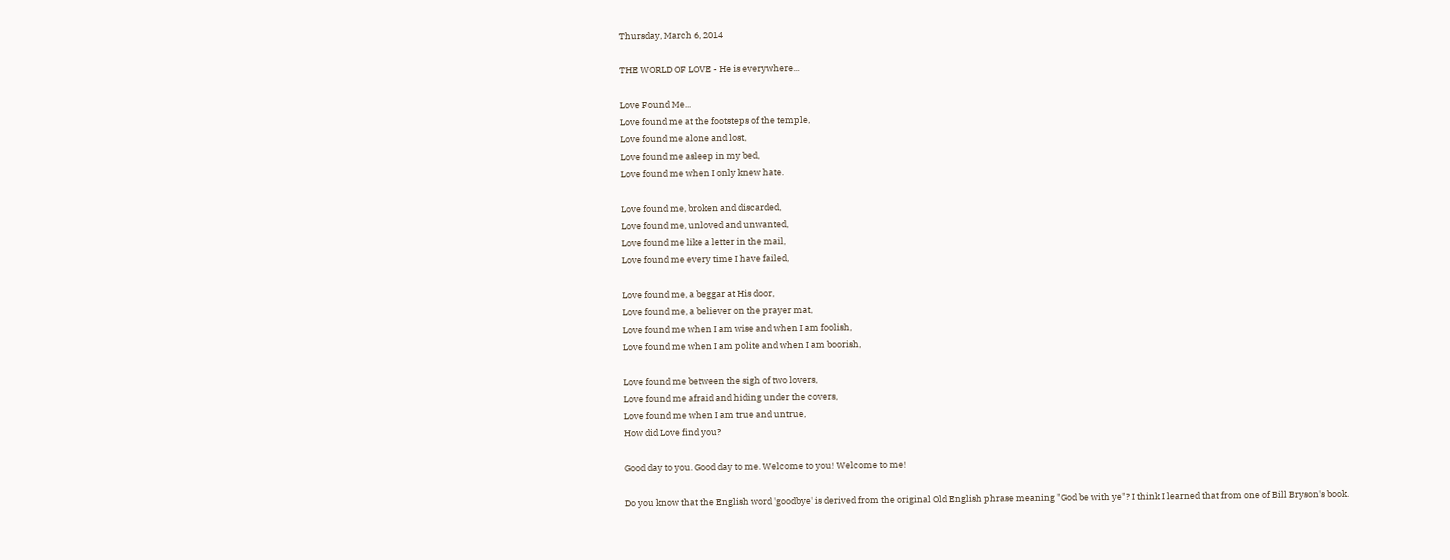Thursday, March 6, 2014

THE WORLD OF LOVE - He is everywhere...

Love Found Me...
Love found me at the footsteps of the temple,
Love found me alone and lost,
Love found me asleep in my bed,
Love found me when I only knew hate.

Love found me, broken and discarded,
Love found me, unloved and unwanted,
Love found me like a letter in the mail,
Love found me every time I have failed,

Love found me, a beggar at His door,
Love found me, a believer on the prayer mat,
Love found me when I am wise and when I am foolish,
Love found me when I am polite and when I am boorish,

Love found me between the sigh of two lovers,
Love found me afraid and hiding under the covers,
Love found me when I am true and untrue,
How did Love find you?

Good day to you. Good day to me. Welcome to you! Welcome to me!

Do you know that the English word 'goodbye' is derived from the original Old English phrase meaning "God be with ye"? I think I learned that from one of Bill Bryson's book.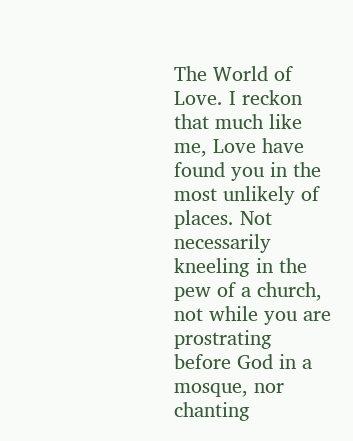The World of Love. I reckon that much like me, Love have found you in the most unlikely of places. Not necessarily kneeling in the pew of a church, not while you are prostrating before God in a mosque, nor chanting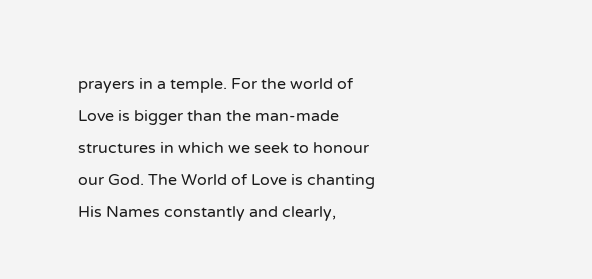prayers in a temple. For the world of Love is bigger than the man-made structures in which we seek to honour our God. The World of Love is chanting His Names constantly and clearly,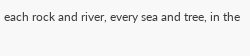each rock and river, every sea and tree, in the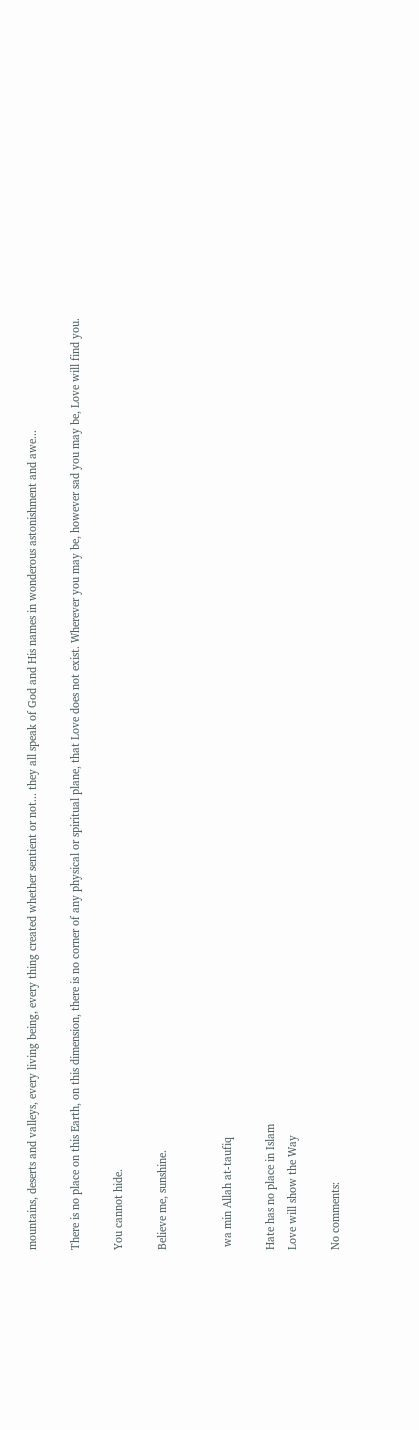mountains, deserts and valleys, every living being, every thing created whether sentient or not... they all speak of God and His names in wonderous astonishment and awe...

There is no place on this Earth, on this dimension, there is no corner of any physical or spiritual plane, that Love does not exist. Wherever you may be, however sad you may be, Love will find you.

You cannot hide.

Believe me, sunshine.


 wa min Allah at-taufiq

Hate has no place in Islam
Love will show the Way

No comments: